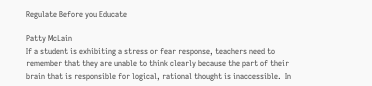Regulate Before you Educate

Patty McLain
If a student is exhibiting a stress or fear response, teachers need to remember that they are unable to think clearly because the part of their brain that is responsible for logical, rational thought is inaccessible.  In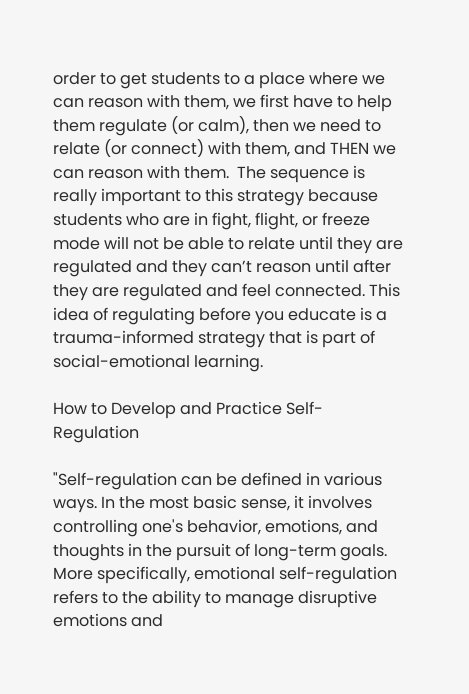order to get students to a place where we can reason with them, we first have to help them regulate (or calm), then we need to relate (or connect) with them, and THEN we can reason with them.  The sequence is really important to this strategy because students who are in fight, flight, or freeze mode will not be able to relate until they are regulated and they can’t reason until after they are regulated and feel connected. This idea of regulating before you educate is a trauma-informed strategy that is part of social-emotional learning.

How to Develop and Practice Self-Regulation

"Self-regulation can be defined in various ways. In the most basic sense, it involves controlling one's behavior, emotions, and thoughts in the pursuit of long-term goals. More specifically, emotional self-regulation refers to the ability to manage disruptive emotions and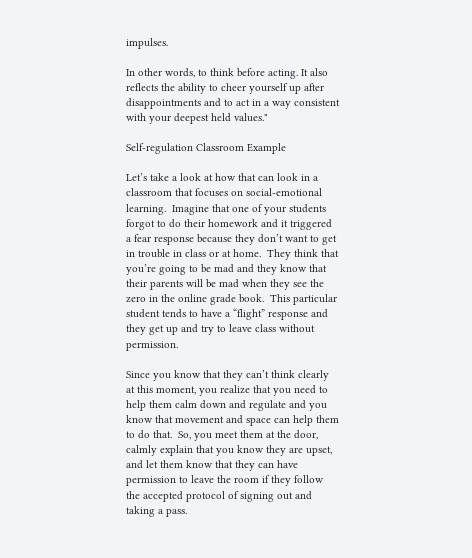impulses.

In other words, to think before acting. It also reflects the ability to cheer yourself up after disappointments and to act in a way consistent with your deepest held values."

Self-regulation Classroom Example

Let’s take a look at how that can look in a classroom that focuses on social-emotional learning.  Imagine that one of your students forgot to do their homework and it triggered a fear response because they don’t want to get in trouble in class or at home.  They think that you’re going to be mad and they know that their parents will be mad when they see the zero in the online grade book.  This particular student tends to have a “flight” response and they get up and try to leave class without permission.

Since you know that they can’t think clearly at this moment, you realize that you need to help them calm down and regulate and you know that movement and space can help them to do that.  So, you meet them at the door, calmly explain that you know they are upset, and let them know that they can have permission to leave the room if they follow the accepted protocol of signing out and taking a pass.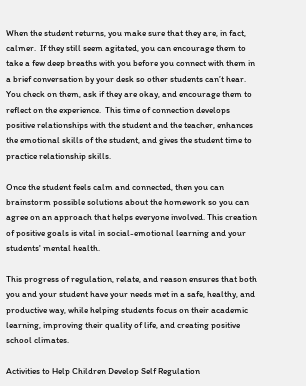When the student returns, you make sure that they are, in fact, calmer.  If they still seem agitated, you can encourage them to take a few deep breaths with you before you connect with them in a brief conversation by your desk so other students can’t hear.  You check on them, ask if they are okay, and encourage them to reflect on the experience.  This time of connection develops positive relationships with the student and the teacher, enhances the emotional skills of the student, and gives the student time to practice relationship skills.

Once the student feels calm and connected, then you can brainstorm possible solutions about the homework so you can agree on an approach that helps everyone involved. This creation of positive goals is vital in social-emotional learning and your students' mental health.

This progress of regulation, relate, and reason ensures that both you and your student have your needs met in a safe, healthy, and productive way, while helping students focus on their academic learning, improving their quality of life, and creating positive school climates.

Activities to Help Children Develop Self Regulation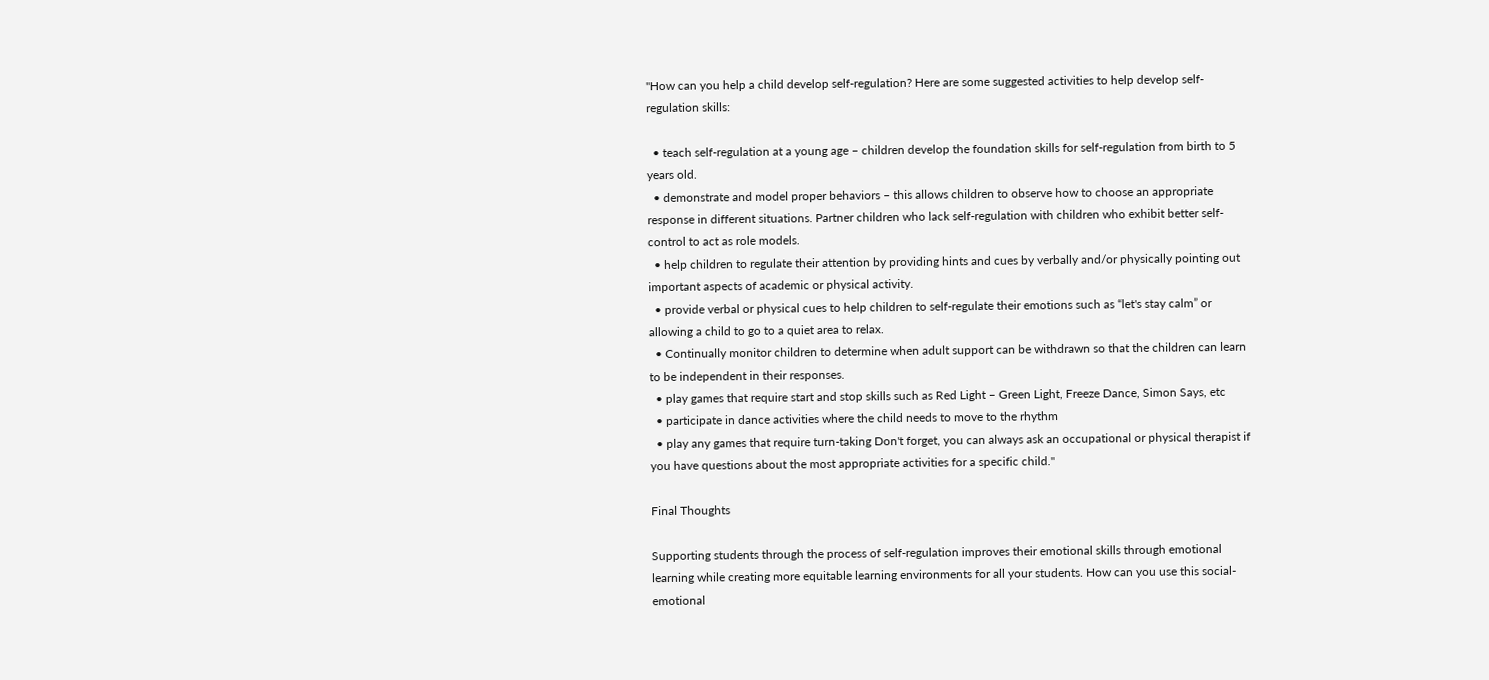"How can you help a child develop self-regulation? Here are some suggested activities to help develop self-regulation skills:

  • teach self-regulation at a young age – children develop the foundation skills for self-regulation from birth to 5 years old.
  • demonstrate and model proper behaviors – this allows children to observe how to choose an appropriate response in different situations. Partner children who lack self-regulation with children who exhibit better self-control to act as role models.
  • help children to regulate their attention by providing hints and cues by verbally and/or physically pointing out important aspects of academic or physical activity.
  • provide verbal or physical cues to help children to self-regulate their emotions such as “let's stay calm” or allowing a child to go to a quiet area to relax.
  • Continually monitor children to determine when adult support can be withdrawn so that the children can learn to be independent in their responses.
  • play games that require start and stop skills such as Red Light – Green Light, Freeze Dance, Simon Says, etc
  • participate in dance activities where the child needs to move to the rhythm
  • play any games that require turn-taking Don't forget, you can always ask an occupational or physical therapist if you have questions about the most appropriate activities for a specific child."

Final Thoughts

Supporting students through the process of self-regulation improves their emotional skills through emotional learning while creating more equitable learning environments for all your students. How can you use this social-emotional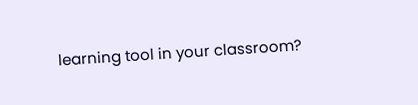learning tool in your classroom?